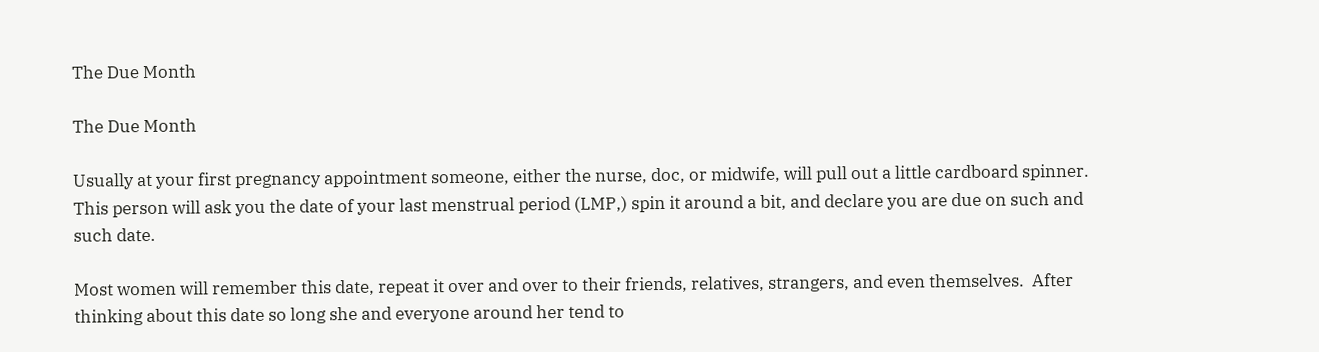The Due Month

The Due Month

Usually at your first pregnancy appointment someone, either the nurse, doc, or midwife, will pull out a little cardboard spinner.  This person will ask you the date of your last menstrual period (LMP,) spin it around a bit, and declare you are due on such and such date.

Most women will remember this date, repeat it over and over to their friends, relatives, strangers, and even themselves.  After thinking about this date so long she and everyone around her tend to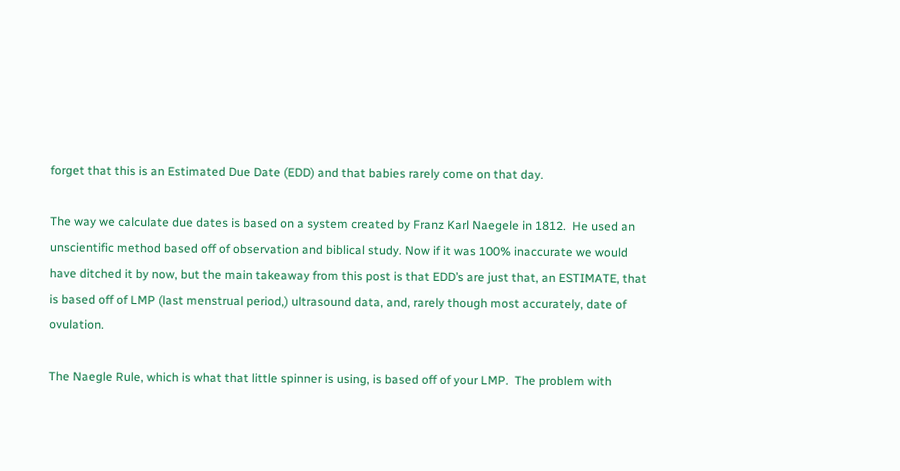forget that this is an Estimated Due Date (EDD) and that babies rarely come on that day.

The way we calculate due dates is based on a system created by Franz Karl Naegele in 1812.  He used an unscientific method based off of observation and biblical study. Now if it was 100% inaccurate we would have ditched it by now, but the main takeaway from this post is that EDD’s are just that, an ESTIMATE, that is based off of LMP (last menstrual period,) ultrasound data, and, rarely though most accurately, date of ovulation.

The Naegle Rule, which is what that little spinner is using, is based off of your LMP.  The problem with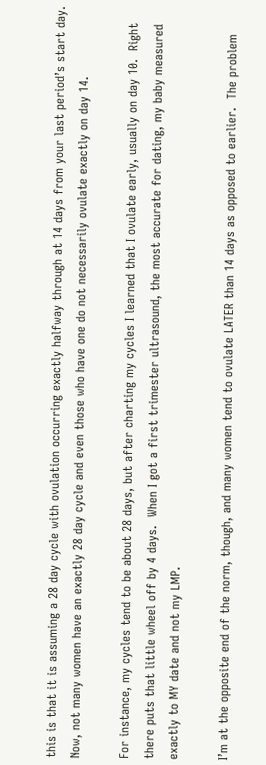this is that it is assuming a 28 day cycle with ovulation occurring exactly halfway through at 14 days from your last period’s start day.  Now, not many women have an exactly 28 day cycle and even those who have one do not necessarily ovulate exactly on day 14.

For instance, my cycles tend to be about 28 days, but after charting my cycles I learned that I ovulate early, usually on day 10.  Right there puts that little wheel off by 4 days.  When I got a first trimester ultrasound, the most accurate for dating, my baby measured exactly to MY date and not my LMP.

I’m at the opposite end of the norm, though, and many women tend to ovulate LATER than 14 days as opposed to earlier.  The problem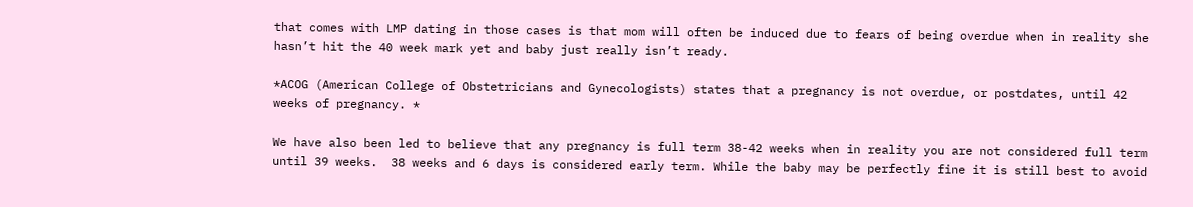that comes with LMP dating in those cases is that mom will often be induced due to fears of being overdue when in reality she hasn’t hit the 40 week mark yet and baby just really isn’t ready.

*ACOG (American College of Obstetricians and Gynecologists) states that a pregnancy is not overdue, or postdates, until 42 weeks of pregnancy. *

We have also been led to believe that any pregnancy is full term 38-42 weeks when in reality you are not considered full term until 39 weeks.  38 weeks and 6 days is considered early term. While the baby may be perfectly fine it is still best to avoid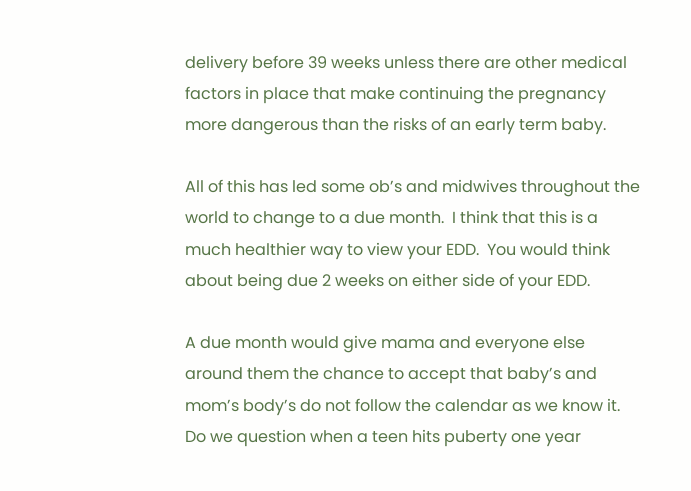delivery before 39 weeks unless there are other medical factors in place that make continuing the pregnancy more dangerous than the risks of an early term baby.

All of this has led some ob’s and midwives throughout the world to change to a due month.  I think that this is a much healthier way to view your EDD.  You would think about being due 2 weeks on either side of your EDD.

A due month would give mama and everyone else around them the chance to accept that baby’s and mom’s body’s do not follow the calendar as we know it.  Do we question when a teen hits puberty one year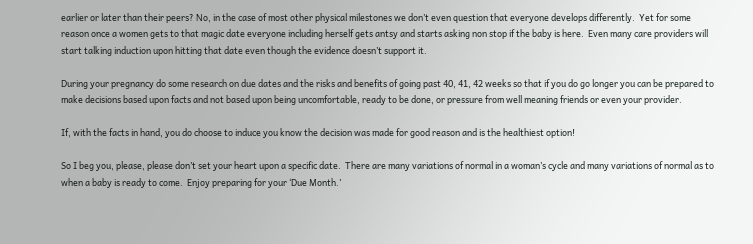earlier or later than their peers? No, in the case of most other physical milestones we don’t even question that everyone develops differently.  Yet for some reason once a women gets to that magic date everyone including herself gets antsy and starts asking non stop if the baby is here.  Even many care providers will start talking induction upon hitting that date even though the evidence doesn’t support it.

During your pregnancy do some research on due dates and the risks and benefits of going past 40, 41, 42 weeks so that if you do go longer you can be prepared to make decisions based upon facts and not based upon being uncomfortable, ready to be done, or pressure from well meaning friends or even your provider.

If, with the facts in hand, you do choose to induce you know the decision was made for good reason and is the healthiest option!

So I beg you, please, please don’t set your heart upon a specific date.  There are many variations of normal in a woman’s cycle and many variations of normal as to when a baby is ready to come.  Enjoy preparing for your ‘Due Month.’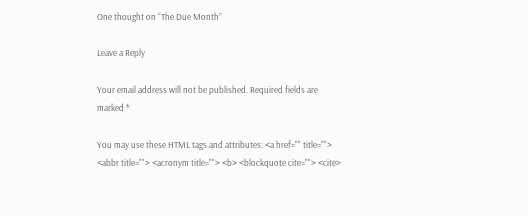One thought on “The Due Month”

Leave a Reply

Your email address will not be published. Required fields are marked *

You may use these HTML tags and attributes: <a href="" title=""> <abbr title=""> <acronym title=""> <b> <blockquote cite=""> <cite>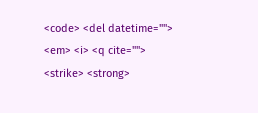<code> <del datetime=""> <em> <i> <q cite=""> <strike> <strong>